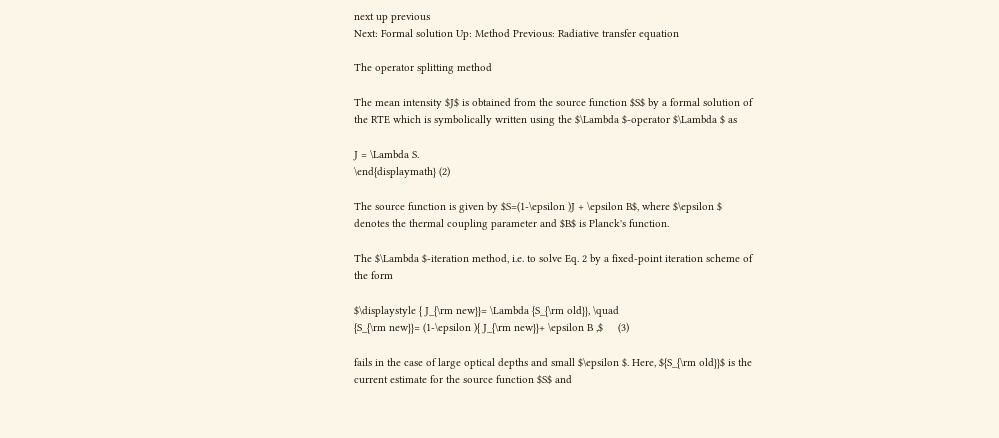next up previous
Next: Formal solution Up: Method Previous: Radiative transfer equation

The operator splitting method

The mean intensity $J$ is obtained from the source function $S$ by a formal solution of the RTE which is symbolically written using the $\Lambda $-operator $\Lambda $ as

J = \Lambda S.
\end{displaymath} (2)

The source function is given by $S=(1-\epsilon )J + \epsilon B$, where $\epsilon $ denotes the thermal coupling parameter and $B$ is Planck's function.

The $\Lambda $-iteration method, i.e. to solve Eq. 2 by a fixed-point iteration scheme of the form

$\displaystyle { J_{\rm new}}= \Lambda {S_{\rm old}}, \quad
{S_{\rm new}}= (1-\epsilon ){ J_{\rm new}}+ \epsilon B ,$     (3)

fails in the case of large optical depths and small $\epsilon $. Here, ${S_{\rm old}}$ is the current estimate for the source function $S$ and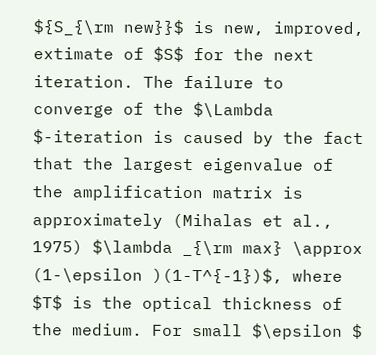${S_{\rm new}}$ is new, improved, extimate of $S$ for the next iteration. The failure to converge of the $\Lambda $-iteration is caused by the fact that the largest eigenvalue of the amplification matrix is approximately (Mihalas et al., 1975) $\lambda _{\rm max} \approx (1-\epsilon )(1-T^{-1})$, where $T$ is the optical thickness of the medium. For small $\epsilon $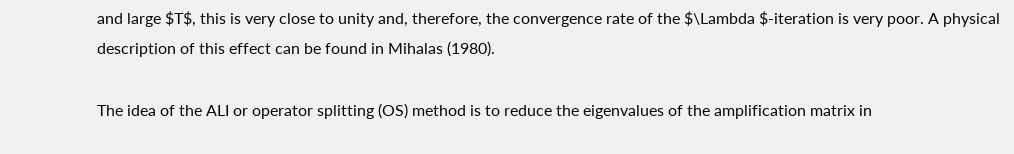and large $T$, this is very close to unity and, therefore, the convergence rate of the $\Lambda $-iteration is very poor. A physical description of this effect can be found in Mihalas (1980).

The idea of the ALI or operator splitting (OS) method is to reduce the eigenvalues of the amplification matrix in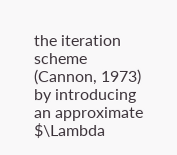the iteration scheme (Cannon, 1973) by introducing an approximate $\Lambda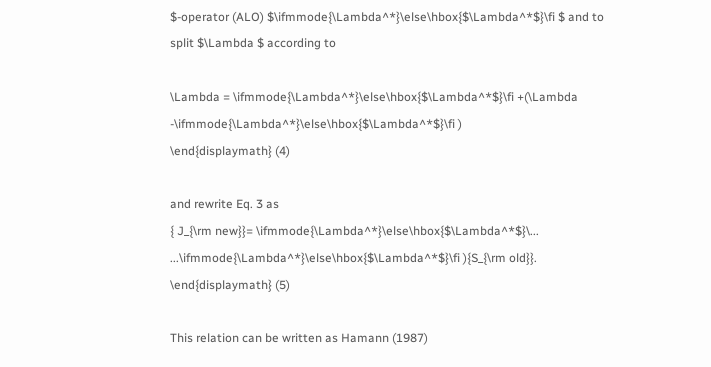$-operator (ALO) $\ifmmode{\Lambda^*}\else\hbox{$\Lambda^*$}\fi $ and to split $\Lambda $ according to

\Lambda = \ifmmode{\Lambda^*}\else\hbox{$\Lambda^*$}\fi +(\Lambda -\ifmmode{\Lambda^*}\else\hbox{$\Lambda^*$}\fi )
\end{displaymath} (4)

and rewrite Eq. 3 as
{ J_{\rm new}}= \ifmmode{\Lambda^*}\else\hbox{$\Lambda^*$}\...
...\ifmmode{\Lambda^*}\else\hbox{$\Lambda^*$}\fi ){S_{\rm old}}.
\end{displaymath} (5)

This relation can be written as Hamann (1987)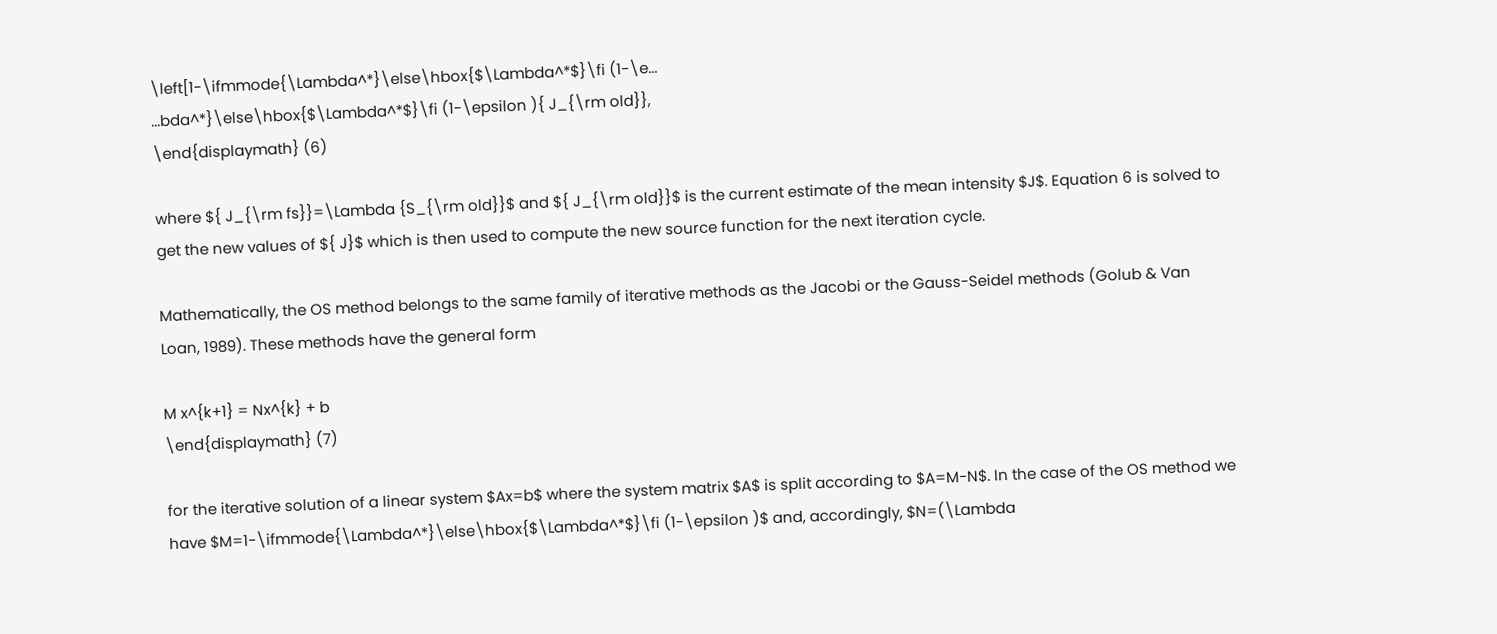\left[1-\ifmmode{\Lambda^*}\else\hbox{$\Lambda^*$}\fi (1-\e...
...bda^*}\else\hbox{$\Lambda^*$}\fi (1-\epsilon ){ J_{\rm old}},
\end{displaymath} (6)

where ${ J_{\rm fs}}=\Lambda {S_{\rm old}}$ and ${ J_{\rm old}}$ is the current estimate of the mean intensity $J$. Equation 6 is solved to get the new values of ${ J}$ which is then used to compute the new source function for the next iteration cycle.

Mathematically, the OS method belongs to the same family of iterative methods as the Jacobi or the Gauss-Seidel methods (Golub & Van Loan, 1989). These methods have the general form

M x^{k+1} = Nx^{k} + b
\end{displaymath} (7)

for the iterative solution of a linear system $Ax=b$ where the system matrix $A$ is split according to $A=M-N$. In the case of the OS method we have $M=1-\ifmmode{\Lambda^*}\else\hbox{$\Lambda^*$}\fi (1-\epsilon )$ and, accordingly, $N=(\Lambda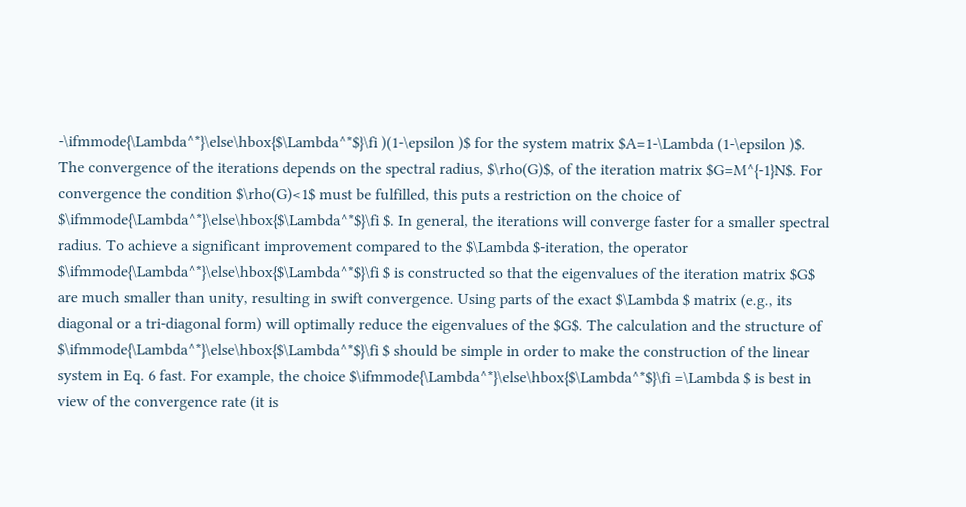-\ifmmode{\Lambda^*}\else\hbox{$\Lambda^*$}\fi )(1-\epsilon )$ for the system matrix $A=1-\Lambda (1-\epsilon )$. The convergence of the iterations depends on the spectral radius, $\rho(G)$, of the iteration matrix $G=M^{-1}N$. For convergence the condition $\rho(G)<1$ must be fulfilled, this puts a restriction on the choice of $\ifmmode{\Lambda^*}\else\hbox{$\Lambda^*$}\fi $. In general, the iterations will converge faster for a smaller spectral radius. To achieve a significant improvement compared to the $\Lambda $-iteration, the operator $\ifmmode{\Lambda^*}\else\hbox{$\Lambda^*$}\fi $ is constructed so that the eigenvalues of the iteration matrix $G$ are much smaller than unity, resulting in swift convergence. Using parts of the exact $\Lambda $ matrix (e.g., its diagonal or a tri-diagonal form) will optimally reduce the eigenvalues of the $G$. The calculation and the structure of $\ifmmode{\Lambda^*}\else\hbox{$\Lambda^*$}\fi $ should be simple in order to make the construction of the linear system in Eq. 6 fast. For example, the choice $\ifmmode{\Lambda^*}\else\hbox{$\Lambda^*$}\fi =\Lambda $ is best in view of the convergence rate (it is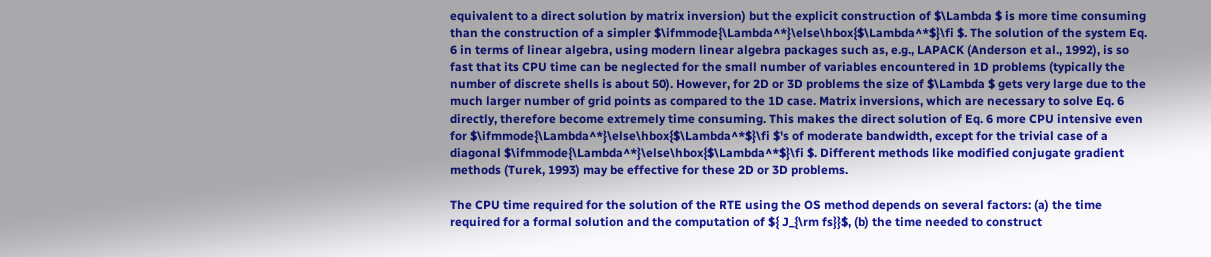equivalent to a direct solution by matrix inversion) but the explicit construction of $\Lambda $ is more time consuming than the construction of a simpler $\ifmmode{\Lambda^*}\else\hbox{$\Lambda^*$}\fi $. The solution of the system Eq. 6 in terms of linear algebra, using modern linear algebra packages such as, e.g., LAPACK (Anderson et al., 1992), is so fast that its CPU time can be neglected for the small number of variables encountered in 1D problems (typically the number of discrete shells is about 50). However, for 2D or 3D problems the size of $\Lambda $ gets very large due to the much larger number of grid points as compared to the 1D case. Matrix inversions, which are necessary to solve Eq. 6 directly, therefore become extremely time consuming. This makes the direct solution of Eq. 6 more CPU intensive even for $\ifmmode{\Lambda^*}\else\hbox{$\Lambda^*$}\fi $'s of moderate bandwidth, except for the trivial case of a diagonal $\ifmmode{\Lambda^*}\else\hbox{$\Lambda^*$}\fi $. Different methods like modified conjugate gradient methods (Turek, 1993) may be effective for these 2D or 3D problems.

The CPU time required for the solution of the RTE using the OS method depends on several factors: (a) the time required for a formal solution and the computation of ${ J_{\rm fs}}$, (b) the time needed to construct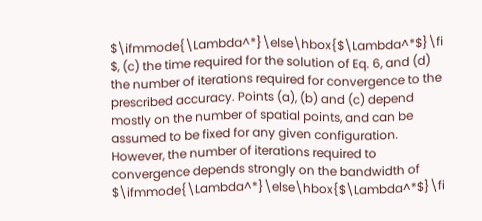$\ifmmode{\Lambda^*}\else\hbox{$\Lambda^*$}\fi $, (c) the time required for the solution of Eq. 6, and (d) the number of iterations required for convergence to the prescribed accuracy. Points (a), (b) and (c) depend mostly on the number of spatial points, and can be assumed to be fixed for any given configuration. However, the number of iterations required to convergence depends strongly on the bandwidth of $\ifmmode{\Lambda^*}\else\hbox{$\Lambda^*$}\fi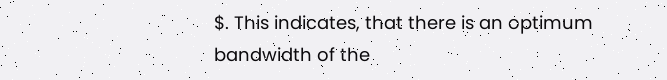$. This indicates, that there is an optimum bandwidth of the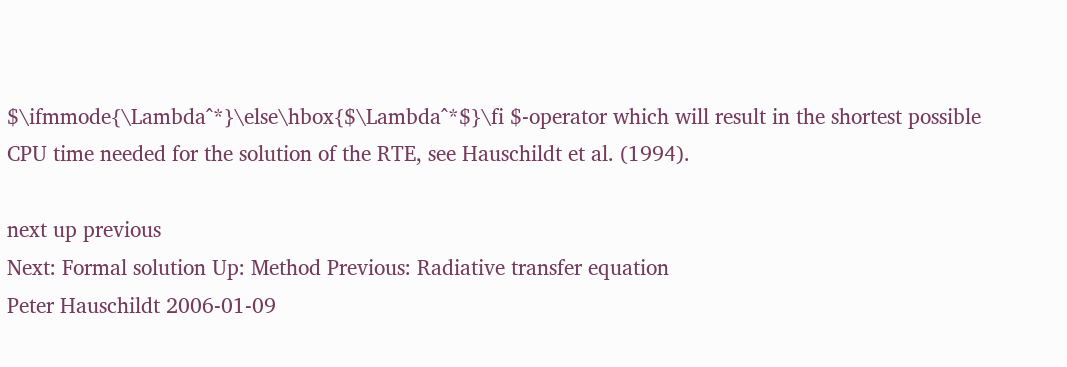$\ifmmode{\Lambda^*}\else\hbox{$\Lambda^*$}\fi $-operator which will result in the shortest possible CPU time needed for the solution of the RTE, see Hauschildt et al. (1994).

next up previous
Next: Formal solution Up: Method Previous: Radiative transfer equation
Peter Hauschildt 2006-01-09